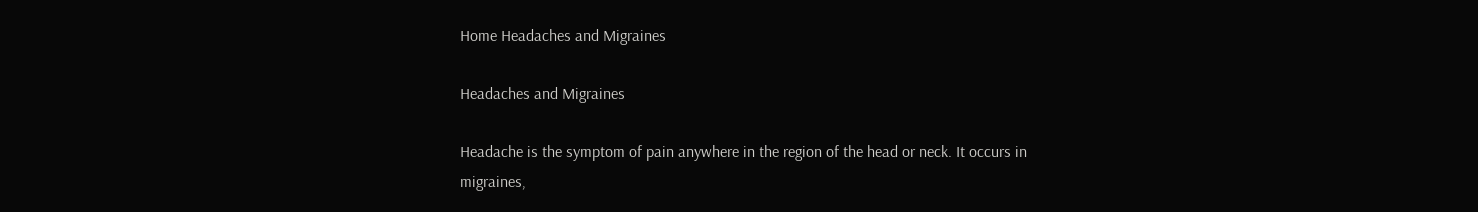Home Headaches and Migraines

Headaches and Migraines

Headache is the symptom of pain anywhere in the region of the head or neck. It occurs in migraines,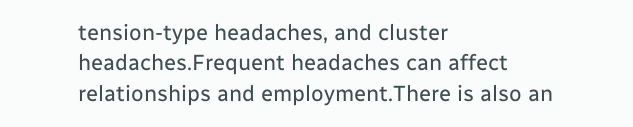tension-type headaches, and cluster headaches.Frequent headaches can affect relationships and employment.There is also an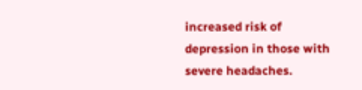increased risk of depression in those with severe headaches.